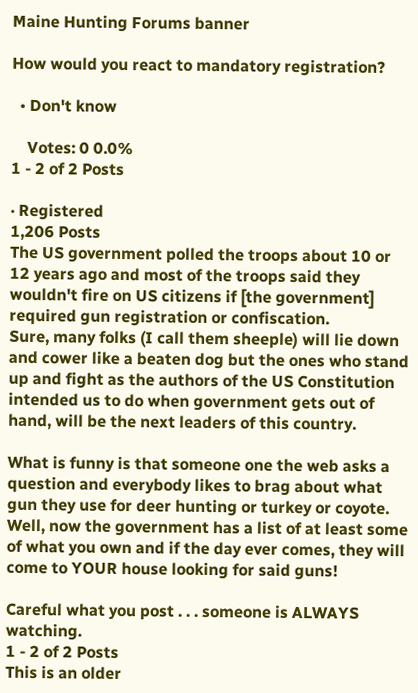Maine Hunting Forums banner

How would you react to mandatory registration?

  • Don't know

    Votes: 0 0.0%
1 - 2 of 2 Posts

· Registered
1,206 Posts
The US government polled the troops about 10 or 12 years ago and most of the troops said they wouldn't fire on US citizens if [the government] required gun registration or confiscation.
Sure, many folks (I call them sheeple) will lie down and cower like a beaten dog but the ones who stand up and fight as the authors of the US Constitution intended us to do when government gets out of hand, will be the next leaders of this country.

What is funny is that someone one the web asks a question and everybody likes to brag about what gun they use for deer hunting or turkey or coyote. Well, now the government has a list of at least some of what you own and if the day ever comes, they will come to YOUR house looking for said guns!

Careful what you post . . . someone is ALWAYS watching.
1 - 2 of 2 Posts
This is an older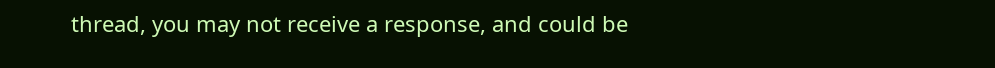thread, you may not receive a response, and could be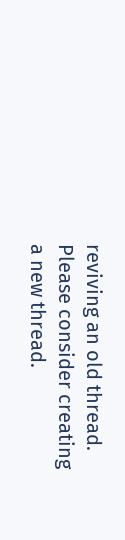reviving an old thread. Please consider creating a new thread.